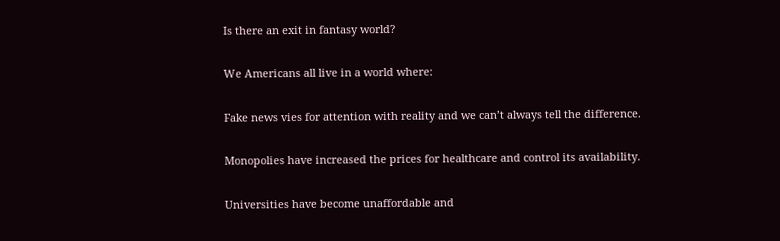Is there an exit in fantasy world?

We Americans all live in a world where:

Fake news vies for attention with reality and we can’t always tell the difference.

Monopolies have increased the prices for healthcare and control its availability.

Universities have become unaffordable and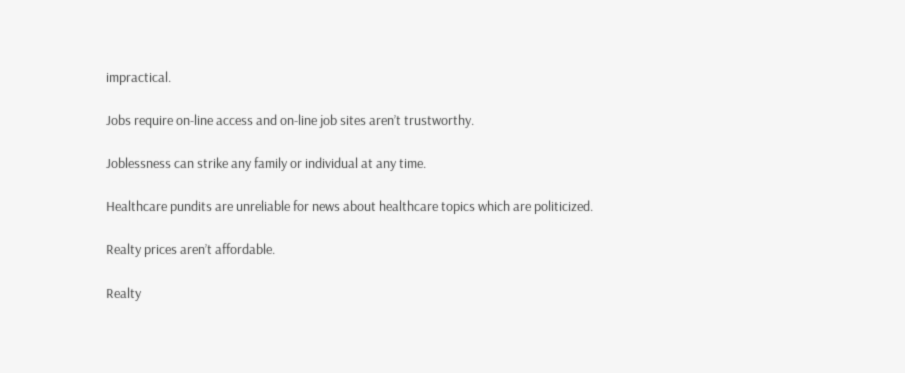impractical.

Jobs require on-line access and on-line job sites aren’t trustworthy.

Joblessness can strike any family or individual at any time.

Healthcare pundits are unreliable for news about healthcare topics which are politicized.

Realty prices aren’t affordable.

Realty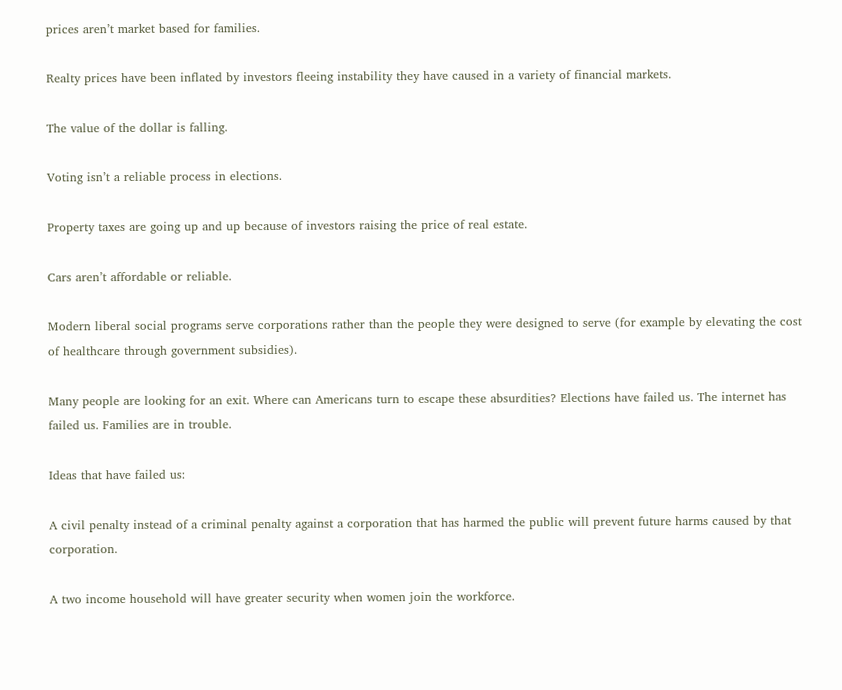prices aren’t market based for families.

Realty prices have been inflated by investors fleeing instability they have caused in a variety of financial markets.

The value of the dollar is falling.

Voting isn’t a reliable process in elections.

Property taxes are going up and up because of investors raising the price of real estate.

Cars aren’t affordable or reliable.

Modern liberal social programs serve corporations rather than the people they were designed to serve (for example by elevating the cost of healthcare through government subsidies).

Many people are looking for an exit. Where can Americans turn to escape these absurdities? Elections have failed us. The internet has failed us. Families are in trouble.

Ideas that have failed us:

A civil penalty instead of a criminal penalty against a corporation that has harmed the public will prevent future harms caused by that corporation.

A two income household will have greater security when women join the workforce.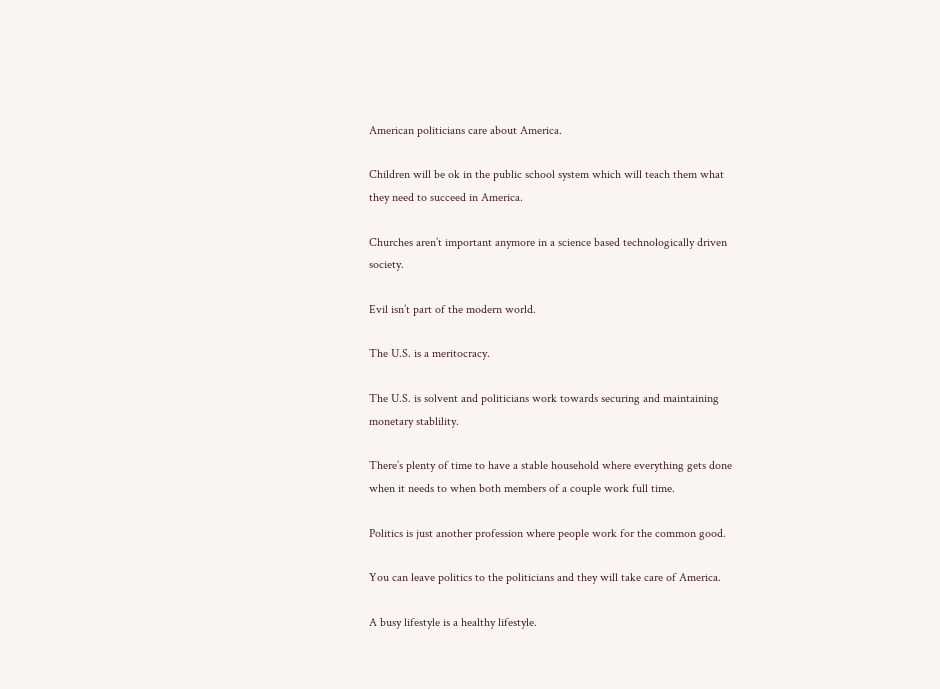American politicians care about America.

Children will be ok in the public school system which will teach them what they need to succeed in America.

Churches aren’t important anymore in a science based technologically driven society.

Evil isn’t part of the modern world.

The U.S. is a meritocracy.

The U.S. is solvent and politicians work towards securing and maintaining monetary stablility.

There’s plenty of time to have a stable household where everything gets done when it needs to when both members of a couple work full time.

Politics is just another profession where people work for the common good.

You can leave politics to the politicians and they will take care of America.

A busy lifestyle is a healthy lifestyle.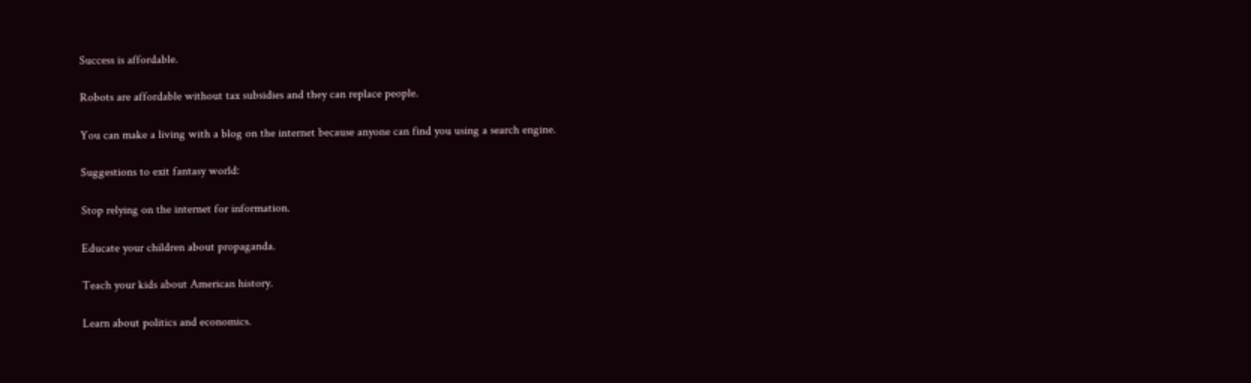Success is affordable.

Robots are affordable without tax subsidies and they can replace people.

You can make a living with a blog on the internet because anyone can find you using a search engine.

Suggestions to exit fantasy world:

Stop relying on the internet for information.

Educate your children about propaganda.

Teach your kids about American history.

Learn about politics and economics.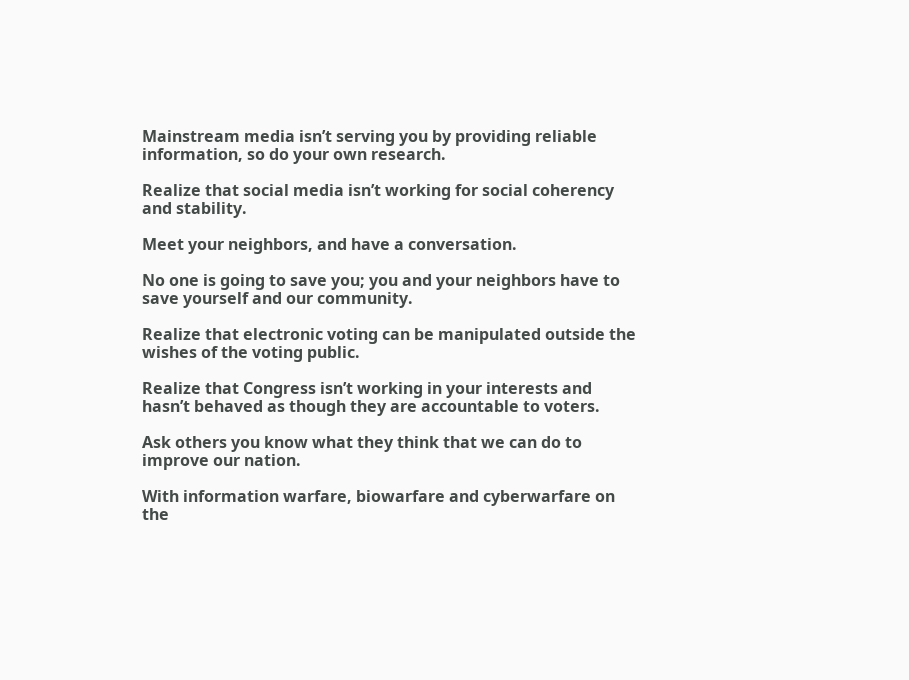Mainstream media isn’t serving you by providing reliable information, so do your own research.

Realize that social media isn’t working for social coherency and stability.

Meet your neighbors, and have a conversation.

No one is going to save you; you and your neighbors have to save yourself and our community.

Realize that electronic voting can be manipulated outside the wishes of the voting public.

Realize that Congress isn’t working in your interests and hasn’t behaved as though they are accountable to voters.

Ask others you know what they think that we can do to improve our nation.

With information warfare, biowarfare and cyberwarfare on the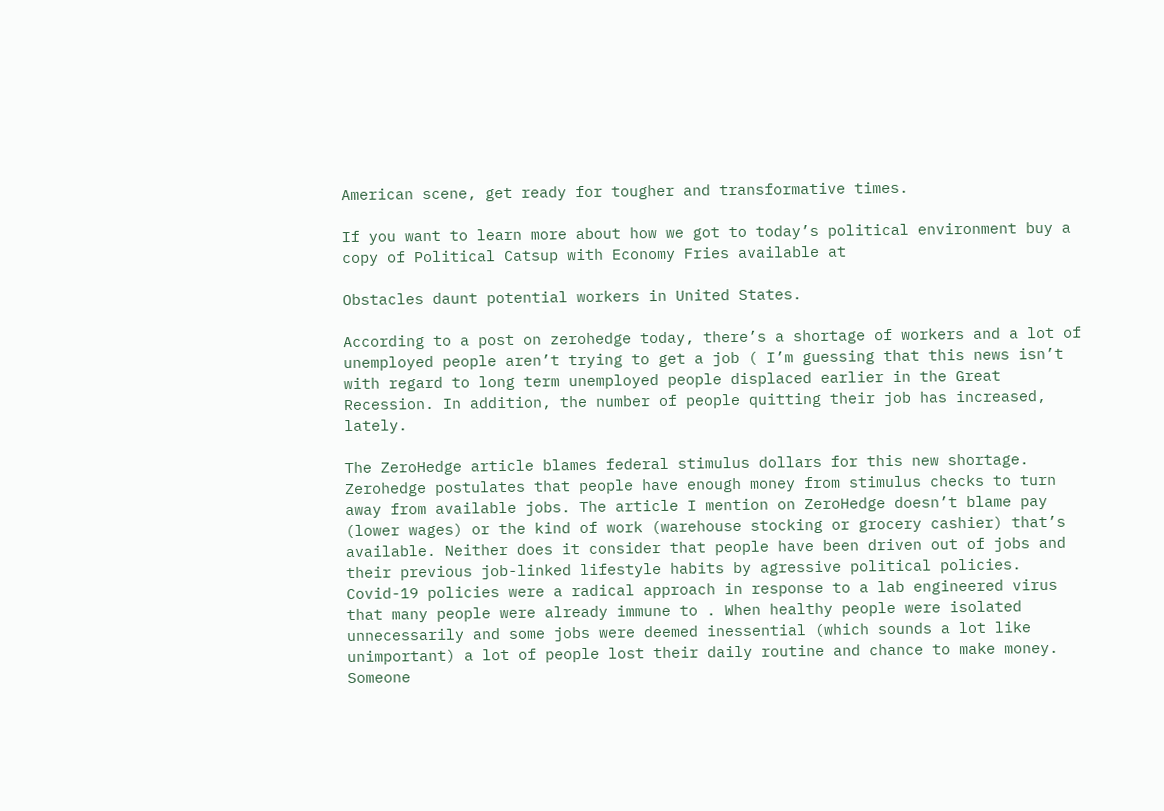American scene, get ready for tougher and transformative times.

If you want to learn more about how we got to today’s political environment buy a copy of Political Catsup with Economy Fries available at

Obstacles daunt potential workers in United States.

According to a post on zerohedge today, there’s a shortage of workers and a lot of unemployed people aren’t trying to get a job ( I’m guessing that this news isn’t with regard to long term unemployed people displaced earlier in the Great Recession. In addition, the number of people quitting their job has increased, lately.

The ZeroHedge article blames federal stimulus dollars for this new shortage. Zerohedge postulates that people have enough money from stimulus checks to turn away from available jobs. The article I mention on ZeroHedge doesn’t blame pay (lower wages) or the kind of work (warehouse stocking or grocery cashier) that’s available. Neither does it consider that people have been driven out of jobs and their previous job-linked lifestyle habits by agressive political policies. Covid-19 policies were a radical approach in response to a lab engineered virus that many people were already immune to . When healthy people were isolated unnecessarily and some jobs were deemed inessential (which sounds a lot like unimportant) a lot of people lost their daily routine and chance to make money. Someone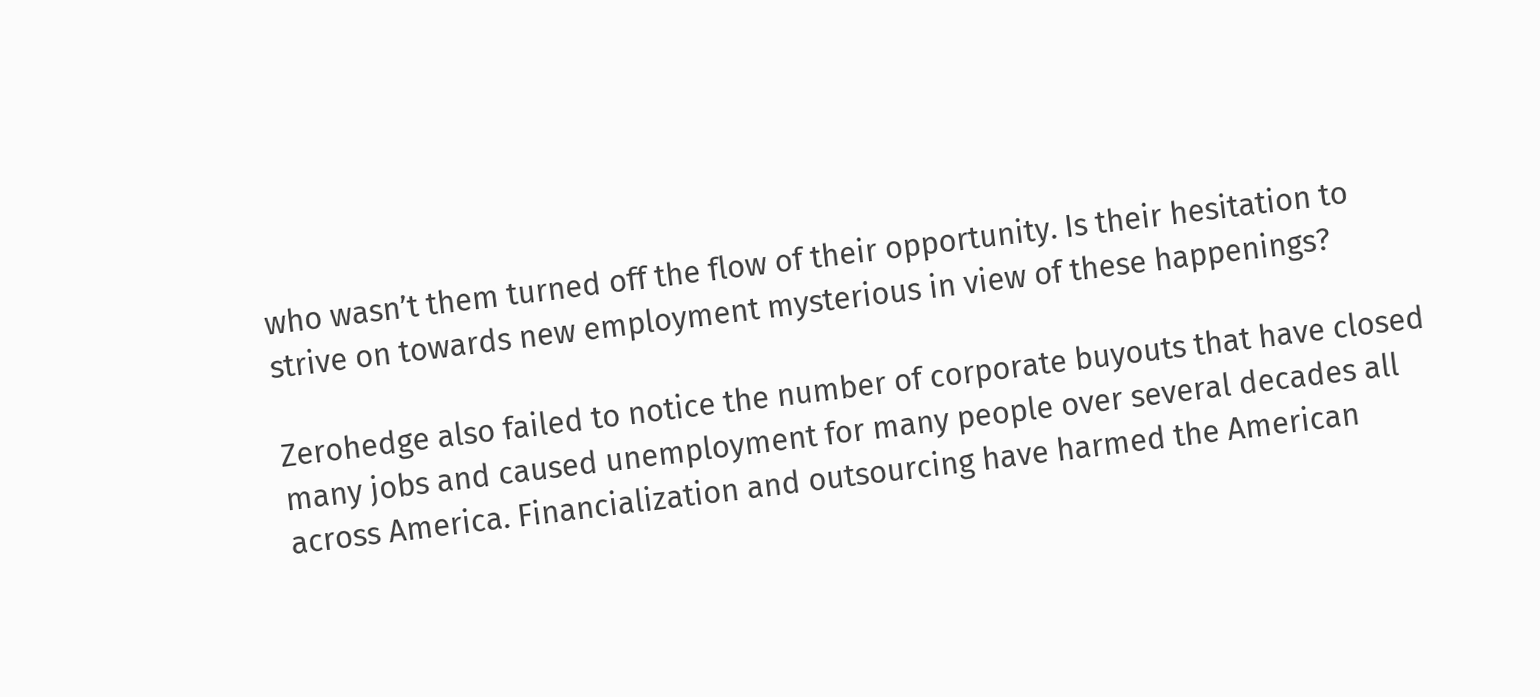who wasn’t them turned off the flow of their opportunity. Is their hesitation to strive on towards new employment mysterious in view of these happenings?

Zerohedge also failed to notice the number of corporate buyouts that have closed many jobs and caused unemployment for many people over several decades all across America. Financialization and outsourcing have harmed the American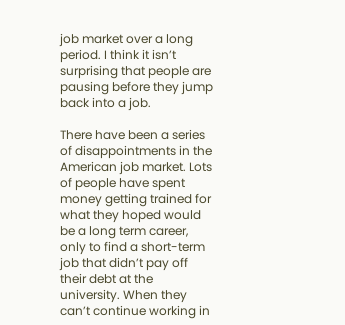job market over a long period. I think it isn’t surprising that people are pausing before they jump back into a job.

There have been a series of disappointments in the American job market. Lots of people have spent money getting trained for what they hoped would be a long term career, only to find a short-term job that didn’t pay off their debt at the university. When they can’t continue working in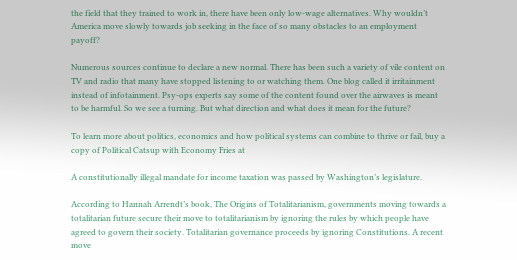the field that they trained to work in, there have been only low-wage alternatives. Why wouldn’t America move slowly towards job seeking in the face of so many obstacles to an employment payoff?

Numerous sources continue to declare a new normal. There has been such a variety of vile content on TV and radio that many have stopped listening to or watching them. One blog called it irritainment instead of infotainment. Psy-ops experts say some of the content found over the airwaves is meant to be harmful. So we see a turning. But what direction and what does it mean for the future?

To learn more about politics, economics and how political systems can combine to thrive or fail, buy a copy of Political Catsup with Economy Fries at

A constitutionally illegal mandate for income taxation was passed by Washington’s legislature.

According to Hannah Arrendt’s book, The Origins of Totalitarianism, governments moving towards a totalitarian future secure their move to totalitarianism by ignoring the rules by which people have agreed to govern their society. Totalitarian governance proceeds by ignoring Constitutions. A recent move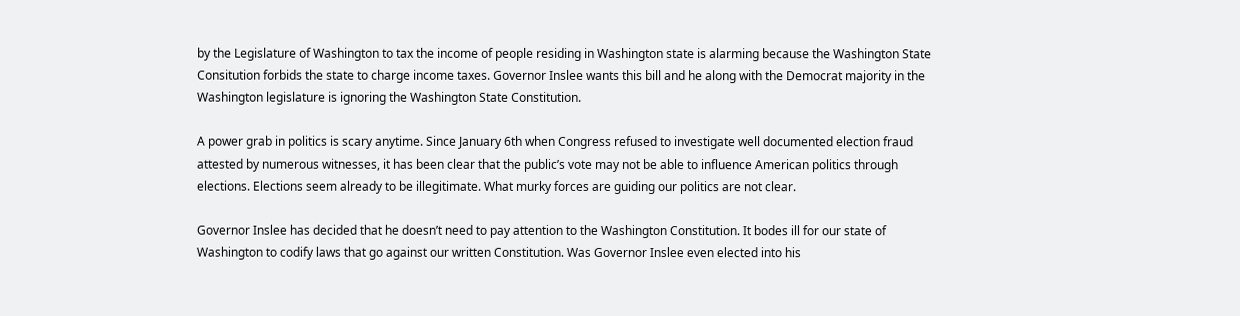by the Legislature of Washington to tax the income of people residing in Washington state is alarming because the Washington State Consitution forbids the state to charge income taxes. Governor Inslee wants this bill and he along with the Democrat majority in the Washington legislature is ignoring the Washington State Constitution.

A power grab in politics is scary anytime. Since January 6th when Congress refused to investigate well documented election fraud attested by numerous witnesses, it has been clear that the public’s vote may not be able to influence American politics through elections. Elections seem already to be illegitimate. What murky forces are guiding our politics are not clear.

Governor Inslee has decided that he doesn’t need to pay attention to the Washington Constitution. It bodes ill for our state of Washington to codify laws that go against our written Constitution. Was Governor Inslee even elected into his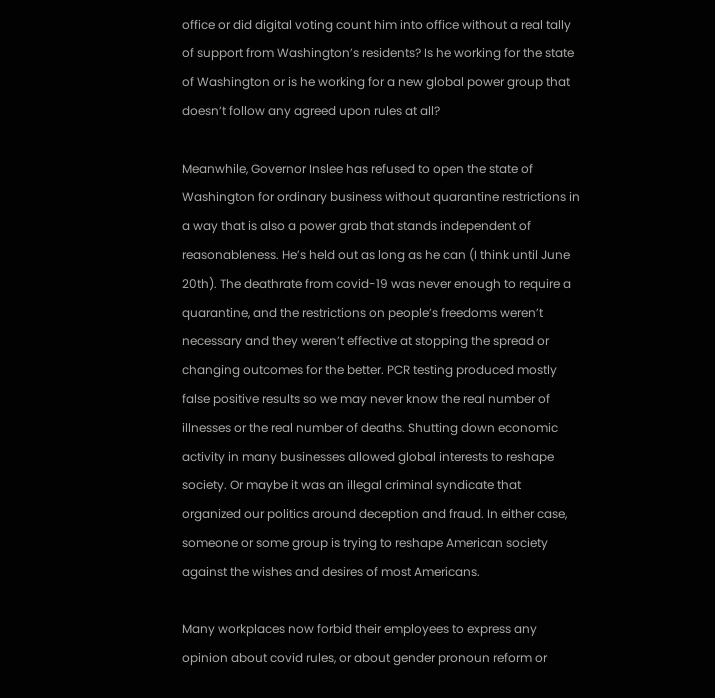office or did digital voting count him into office without a real tally of support from Washington’s residents? Is he working for the state of Washington or is he working for a new global power group that doesn’t follow any agreed upon rules at all?

Meanwhile, Governor Inslee has refused to open the state of Washington for ordinary business without quarantine restrictions in a way that is also a power grab that stands independent of reasonableness. He’s held out as long as he can (I think until June 20th). The deathrate from covid-19 was never enough to require a quarantine, and the restrictions on people’s freedoms weren’t necessary and they weren’t effective at stopping the spread or changing outcomes for the better. PCR testing produced mostly false positive results so we may never know the real number of illnesses or the real number of deaths. Shutting down economic activity in many businesses allowed global interests to reshape society. Or maybe it was an illegal criminal syndicate that organized our politics around deception and fraud. In either case, someone or some group is trying to reshape American society against the wishes and desires of most Americans.

Many workplaces now forbid their employees to express any opinion about covid rules, or about gender pronoun reform or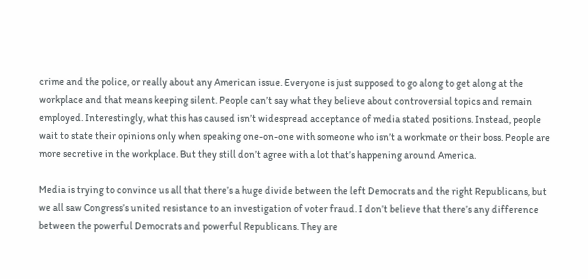crime and the police, or really about any American issue. Everyone is just supposed to go along to get along at the workplace and that means keeping silent. People can’t say what they believe about controversial topics and remain employed. Interestingly, what this has caused isn’t widespread acceptance of media stated positions. Instead, people wait to state their opinions only when speaking one-on-one with someone who isn’t a workmate or their boss. People are more secretive in the workplace. But they still don’t agree with a lot that’s happening around America.

Media is trying to convince us all that there’s a huge divide between the left Democrats and the right Republicans, but we all saw Congress’s united resistance to an investigation of voter fraud. I don’t believe that there’s any difference between the powerful Democrats and powerful Republicans. They are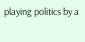playing politics by a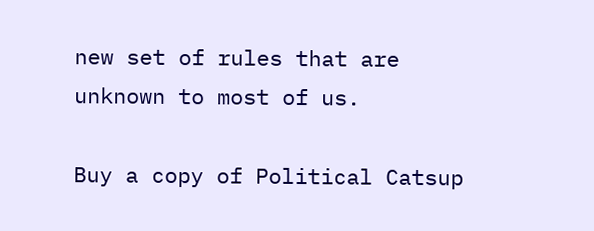new set of rules that are unknown to most of us.

Buy a copy of Political Catsup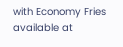with Economy Fries available at